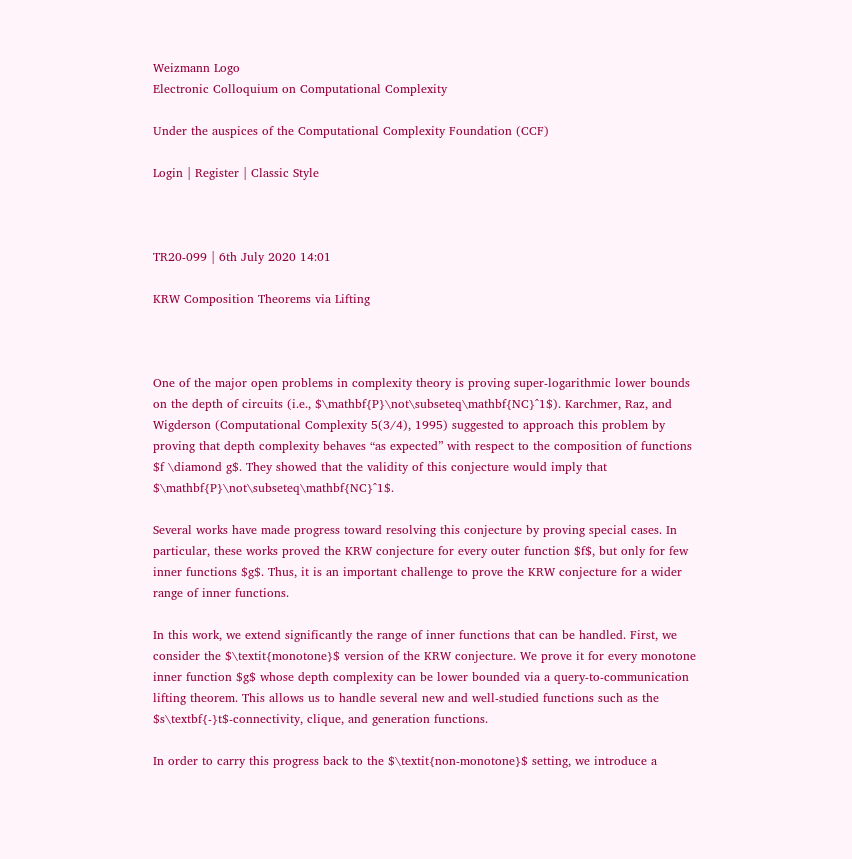Weizmann Logo
Electronic Colloquium on Computational Complexity

Under the auspices of the Computational Complexity Foundation (CCF)

Login | Register | Classic Style



TR20-099 | 6th July 2020 14:01

KRW Composition Theorems via Lifting



One of the major open problems in complexity theory is proving super-logarithmic lower bounds on the depth of circuits (i.e., $\mathbf{P}\not\subseteq\mathbf{NC}^1$). Karchmer, Raz, and Wigderson (Computational Complexity 5(3/4), 1995) suggested to approach this problem by proving that depth complexity behaves “as expected” with respect to the composition of functions $f \diamond g$. They showed that the validity of this conjecture would imply that $\mathbf{P}\not\subseteq\mathbf{NC}^1$.

Several works have made progress toward resolving this conjecture by proving special cases. In particular, these works proved the KRW conjecture for every outer function $f$, but only for few inner functions $g$. Thus, it is an important challenge to prove the KRW conjecture for a wider range of inner functions.

In this work, we extend significantly the range of inner functions that can be handled. First, we consider the $\textit{monotone}$ version of the KRW conjecture. We prove it for every monotone inner function $g$ whose depth complexity can be lower bounded via a query-to-communication lifting theorem. This allows us to handle several new and well-studied functions such as the $s\textbf{-}t$-connectivity, clique, and generation functions.

In order to carry this progress back to the $\textit{non-monotone}$ setting, we introduce a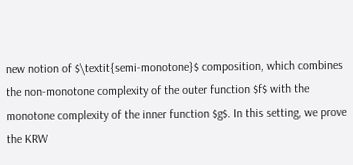new notion of $\textit{semi-monotone}$ composition, which combines the non-monotone complexity of the outer function $f$ with the monotone complexity of the inner function $g$. In this setting, we prove the KRW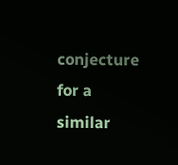conjecture for a similar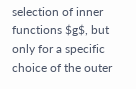selection of inner functions $g$, but only for a specific choice of the outer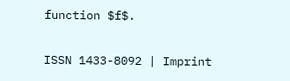function $f$.

ISSN 1433-8092 | Imprint